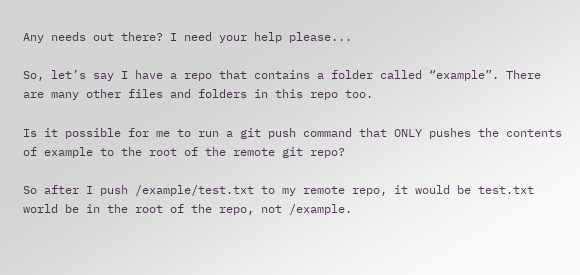Any needs out there? I need your help please...

So, let’s say I have a repo that contains a folder called “example”. There are many other files and folders in this repo too.

Is it possible for me to run a git push command that ONLY pushes the contents of example to the root of the remote git repo?

So after I push /example/test.txt to my remote repo, it would be test.txt world be in the root of the repo, not /example.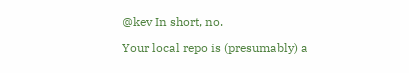@kev In short, no.

Your local repo is (presumably) a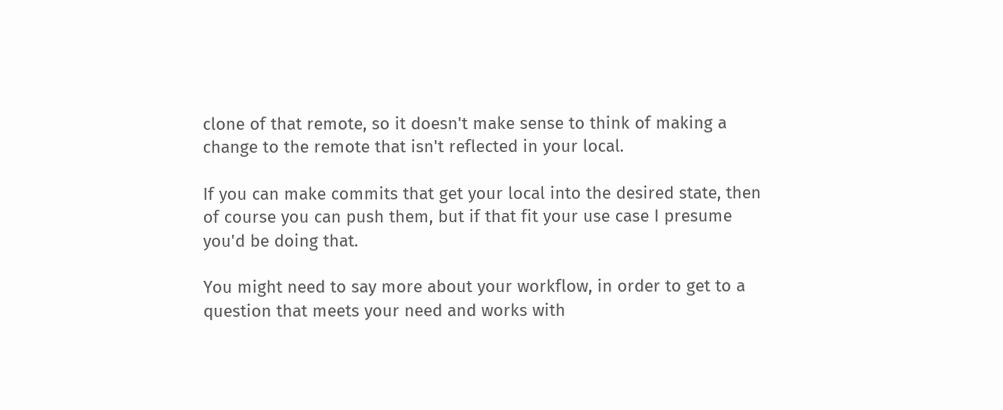clone of that remote, so it doesn't make sense to think of making a change to the remote that isn't reflected in your local.

If you can make commits that get your local into the desired state, then of course you can push them, but if that fit your use case I presume you'd be doing that.

You might need to say more about your workflow, in order to get to a question that meets your need and works with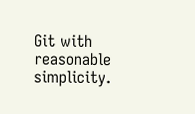Git with reasonable simplicity.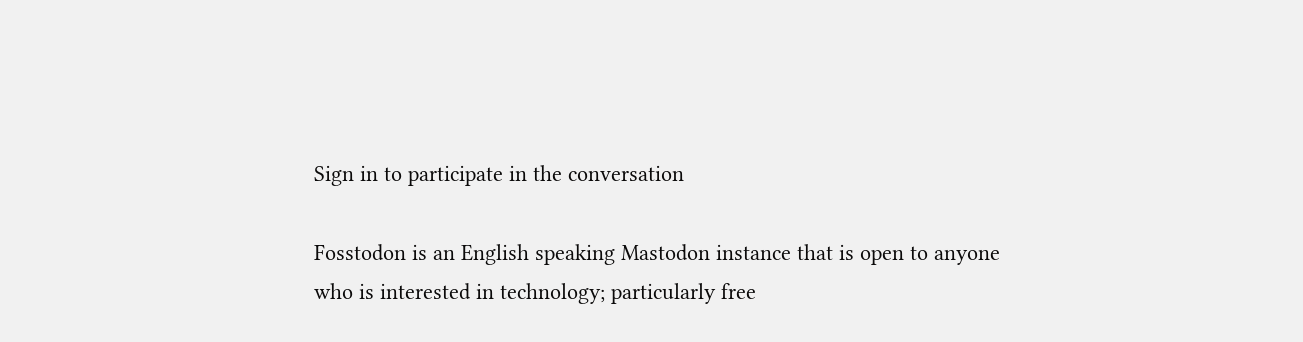Sign in to participate in the conversation

Fosstodon is an English speaking Mastodon instance that is open to anyone who is interested in technology; particularly free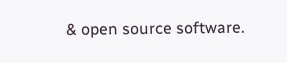& open source software.